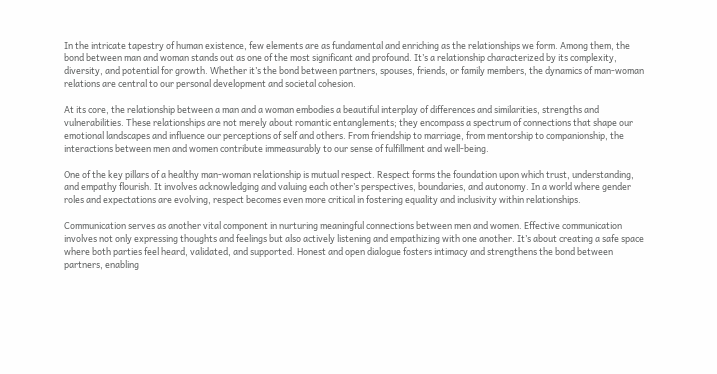In the intricate tapestry of human existence, few elements are as fundamental and enriching as the relationships we form. Among them, the bond between man and woman stands out as one of the most significant and profound. It’s a relationship characterized by its complexity, diversity, and potential for growth. Whether it’s the bond between partners, spouses, friends, or family members, the dynamics of man-woman relations are central to our personal development and societal cohesion.

At its core, the relationship between a man and a woman embodies a beautiful interplay of differences and similarities, strengths and vulnerabilities. These relationships are not merely about romantic entanglements; they encompass a spectrum of connections that shape our emotional landscapes and influence our perceptions of self and others. From friendship to marriage, from mentorship to companionship, the interactions between men and women contribute immeasurably to our sense of fulfillment and well-being.

One of the key pillars of a healthy man-woman relationship is mutual respect. Respect forms the foundation upon which trust, understanding, and empathy flourish. It involves acknowledging and valuing each other’s perspectives, boundaries, and autonomy. In a world where gender roles and expectations are evolving, respect becomes even more critical in fostering equality and inclusivity within relationships.

Communication serves as another vital component in nurturing meaningful connections between men and women. Effective communication involves not only expressing thoughts and feelings but also actively listening and empathizing with one another. It’s about creating a safe space where both parties feel heard, validated, and supported. Honest and open dialogue fosters intimacy and strengthens the bond between partners, enabling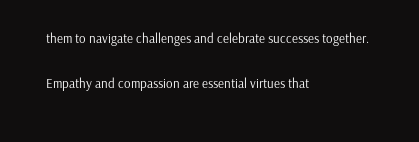them to navigate challenges and celebrate successes together.

Empathy and compassion are essential virtues that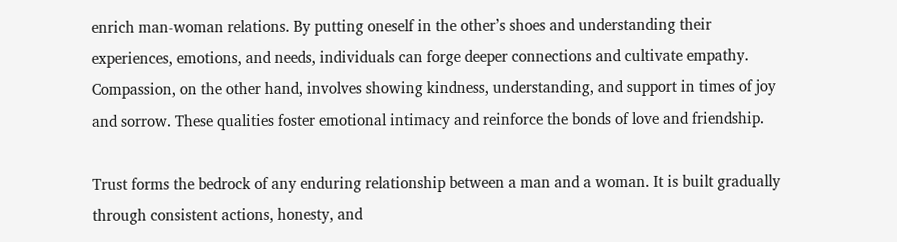enrich man-woman relations. By putting oneself in the other’s shoes and understanding their experiences, emotions, and needs, individuals can forge deeper connections and cultivate empathy. Compassion, on the other hand, involves showing kindness, understanding, and support in times of joy and sorrow. These qualities foster emotional intimacy and reinforce the bonds of love and friendship.

Trust forms the bedrock of any enduring relationship between a man and a woman. It is built gradually through consistent actions, honesty, and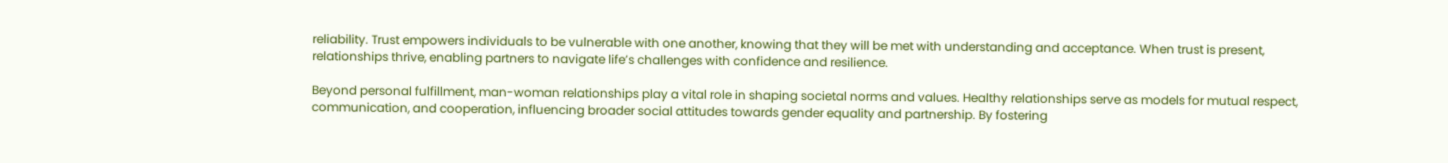reliability. Trust empowers individuals to be vulnerable with one another, knowing that they will be met with understanding and acceptance. When trust is present, relationships thrive, enabling partners to navigate life’s challenges with confidence and resilience.

Beyond personal fulfillment, man-woman relationships play a vital role in shaping societal norms and values. Healthy relationships serve as models for mutual respect, communication, and cooperation, influencing broader social attitudes towards gender equality and partnership. By fostering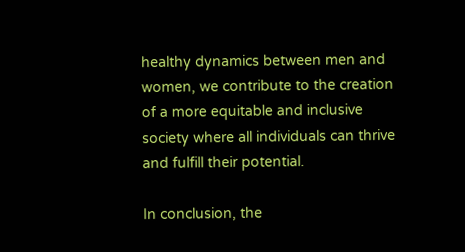healthy dynamics between men and women, we contribute to the creation of a more equitable and inclusive society where all individuals can thrive and fulfill their potential.

In conclusion, the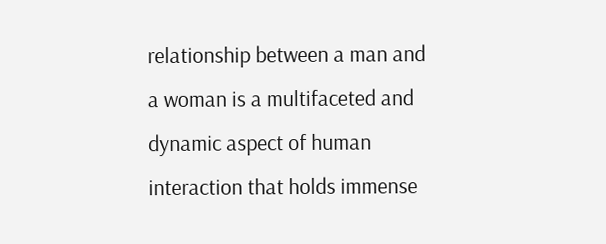relationship between a man and a woman is a multifaceted and dynamic aspect of human interaction that holds immense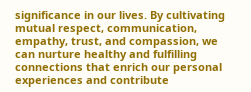significance in our lives. By cultivating mutual respect, communication, empathy, trust, and compassion, we can nurture healthy and fulfilling connections that enrich our personal experiences and contribute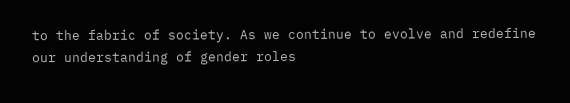to the fabric of society. As we continue to evolve and redefine our understanding of gender roles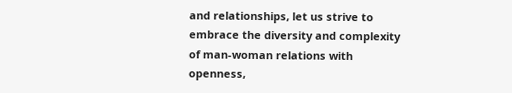and relationships, let us strive to embrace the diversity and complexity of man-woman relations with openness,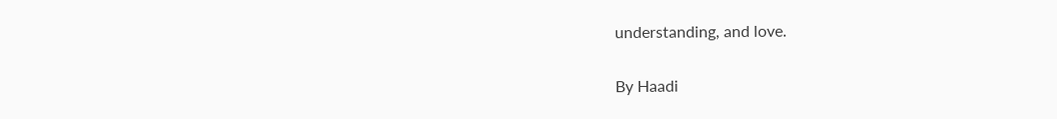understanding, and love.

By Haadi